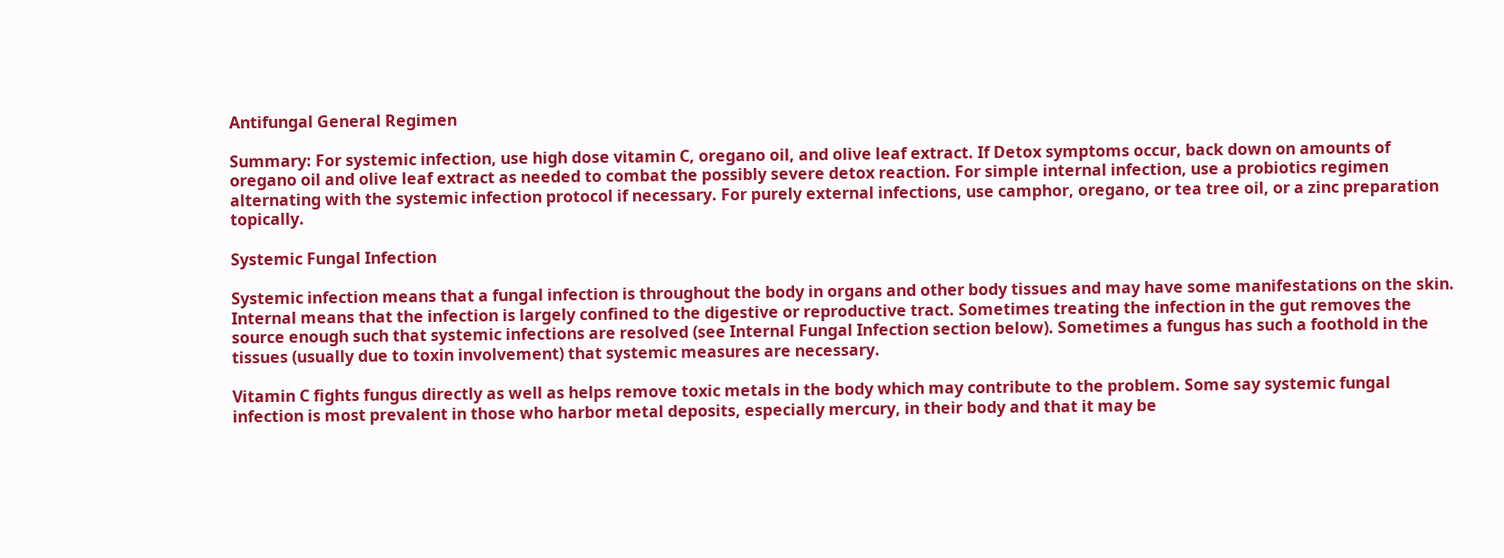Antifungal General Regimen

Summary: For systemic infection, use high dose vitamin C, oregano oil, and olive leaf extract. If Detox symptoms occur, back down on amounts of oregano oil and olive leaf extract as needed to combat the possibly severe detox reaction. For simple internal infection, use a probiotics regimen alternating with the systemic infection protocol if necessary. For purely external infections, use camphor, oregano, or tea tree oil, or a zinc preparation topically.

Systemic Fungal Infection

Systemic infection means that a fungal infection is throughout the body in organs and other body tissues and may have some manifestations on the skin. Internal means that the infection is largely confined to the digestive or reproductive tract. Sometimes treating the infection in the gut removes the source enough such that systemic infections are resolved (see Internal Fungal Infection section below). Sometimes a fungus has such a foothold in the tissues (usually due to toxin involvement) that systemic measures are necessary.

Vitamin C fights fungus directly as well as helps remove toxic metals in the body which may contribute to the problem. Some say systemic fungal infection is most prevalent in those who harbor metal deposits, especially mercury, in their body and that it may be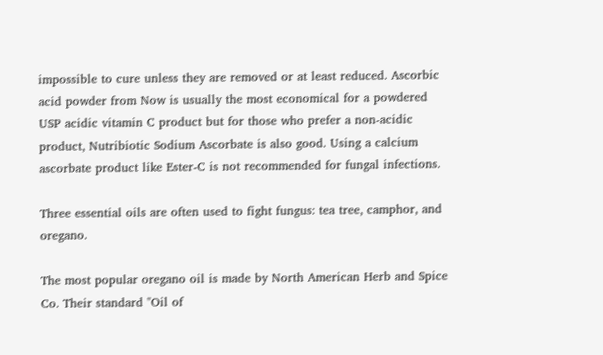impossible to cure unless they are removed or at least reduced. Ascorbic acid powder from Now is usually the most economical for a powdered USP acidic vitamin C product but for those who prefer a non-acidic product, Nutribiotic Sodium Ascorbate is also good. Using a calcium ascorbate product like Ester-C is not recommended for fungal infections.

Three essential oils are often used to fight fungus: tea tree, camphor, and oregano.

The most popular oregano oil is made by North American Herb and Spice Co. Their standard "Oil of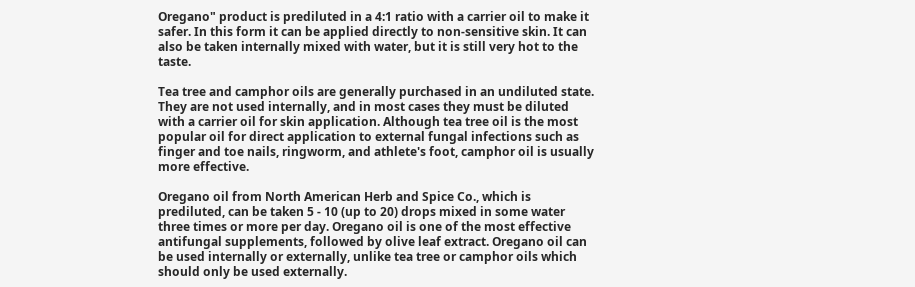Oregano" product is prediluted in a 4:1 ratio with a carrier oil to make it safer. In this form it can be applied directly to non-sensitive skin. It can also be taken internally mixed with water, but it is still very hot to the taste.

Tea tree and camphor oils are generally purchased in an undiluted state. They are not used internally, and in most cases they must be diluted with a carrier oil for skin application. Although tea tree oil is the most popular oil for direct application to external fungal infections such as finger and toe nails, ringworm, and athlete's foot, camphor oil is usually more effective.

Oregano oil from North American Herb and Spice Co., which is prediluted, can be taken 5 - 10 (up to 20) drops mixed in some water three times or more per day. Oregano oil is one of the most effective antifungal supplements, followed by olive leaf extract. Oregano oil can be used internally or externally, unlike tea tree or camphor oils which should only be used externally.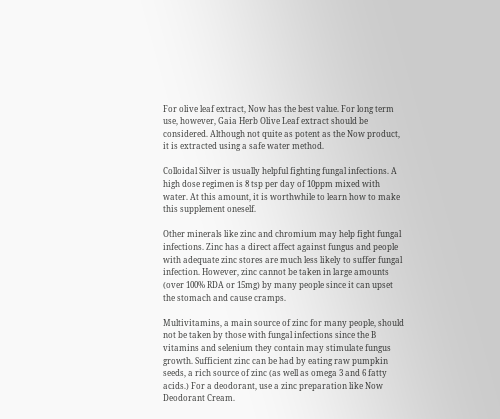For olive leaf extract, Now has the best value. For long term use, however, Gaia Herb Olive Leaf extract should be considered. Although not quite as potent as the Now product, it is extracted using a safe water method.

Colloidal Silver is usually helpful fighting fungal infections. A high dose regimen is 8 tsp per day of 10ppm mixed with water. At this amount, it is worthwhile to learn how to make this supplement oneself.

Other minerals like zinc and chromium may help fight fungal infections. Zinc has a direct affect against fungus and people with adequate zinc stores are much less likely to suffer fungal infection. However, zinc cannot be taken in large amounts (over 100% RDA or 15mg) by many people since it can upset the stomach and cause cramps.

Multivitamins, a main source of zinc for many people, should not be taken by those with fungal infections since the B vitamins and selenium they contain may stimulate fungus growth. Sufficient zinc can be had by eating raw pumpkin seeds, a rich source of zinc (as well as omega 3 and 6 fatty acids.) For a deodorant, use a zinc preparation like Now Deodorant Cream.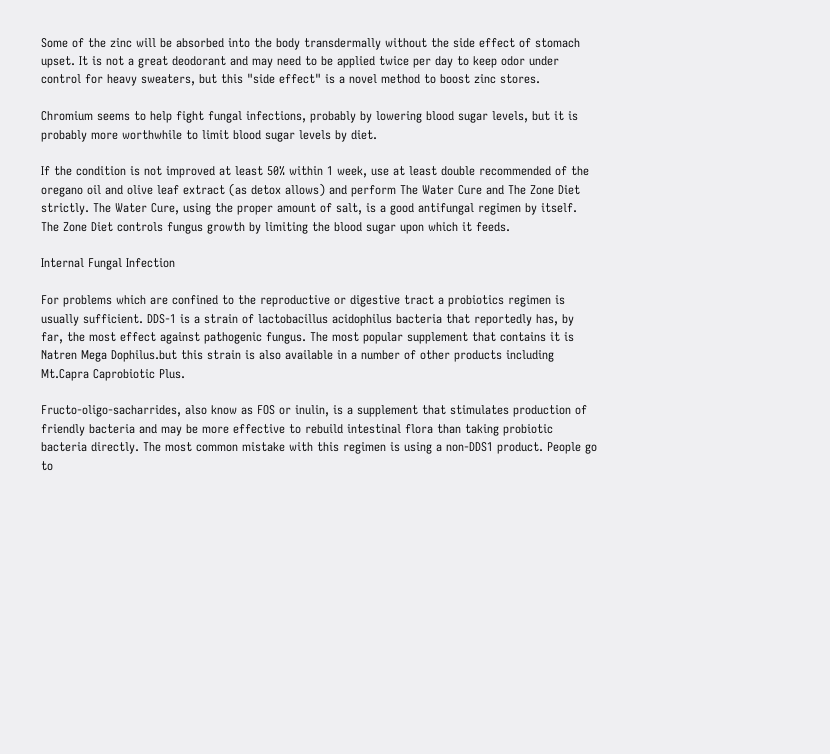Some of the zinc will be absorbed into the body transdermally without the side effect of stomach upset. It is not a great deodorant and may need to be applied twice per day to keep odor under control for heavy sweaters, but this "side effect" is a novel method to boost zinc stores.

Chromium seems to help fight fungal infections, probably by lowering blood sugar levels, but it is probably more worthwhile to limit blood sugar levels by diet.

If the condition is not improved at least 50% within 1 week, use at least double recommended of the oregano oil and olive leaf extract (as detox allows) and perform The Water Cure and The Zone Diet strictly. The Water Cure, using the proper amount of salt, is a good antifungal regimen by itself. The Zone Diet controls fungus growth by limiting the blood sugar upon which it feeds.

Internal Fungal Infection

For problems which are confined to the reproductive or digestive tract a probiotics regimen is usually sufficient. DDS-1 is a strain of lactobacillus acidophilus bacteria that reportedly has, by far, the most effect against pathogenic fungus. The most popular supplement that contains it is Natren Mega Dophilus.but this strain is also available in a number of other products including Mt.Capra Caprobiotic Plus.

Fructo-oligo-sacharrides, also know as FOS or inulin, is a supplement that stimulates production of friendly bacteria and may be more effective to rebuild intestinal flora than taking probiotic bacteria directly. The most common mistake with this regimen is using a non-DDS1 product. People go to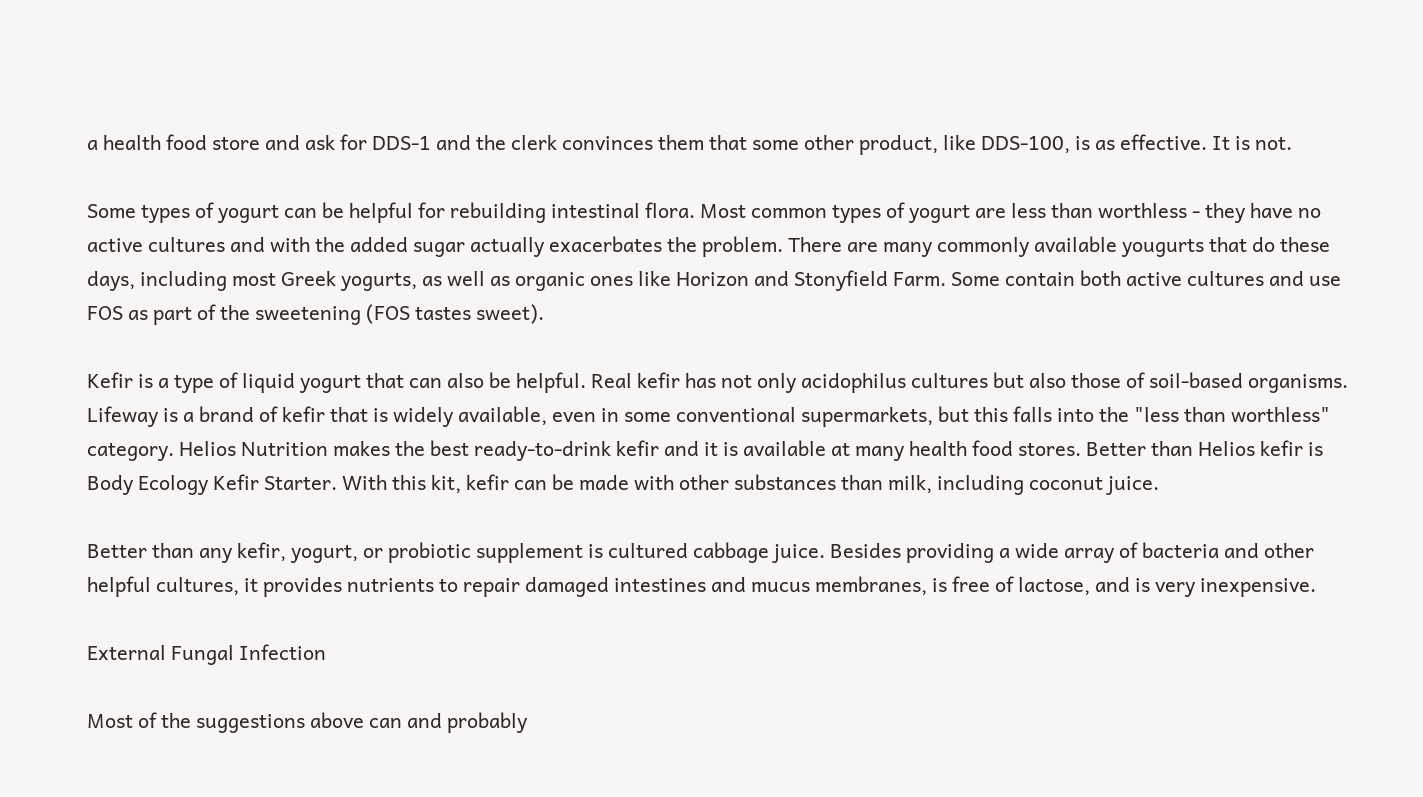a health food store and ask for DDS-1 and the clerk convinces them that some other product, like DDS-100, is as effective. It is not.

Some types of yogurt can be helpful for rebuilding intestinal flora. Most common types of yogurt are less than worthless - they have no active cultures and with the added sugar actually exacerbates the problem. There are many commonly available yougurts that do these days, including most Greek yogurts, as well as organic ones like Horizon and Stonyfield Farm. Some contain both active cultures and use FOS as part of the sweetening (FOS tastes sweet).

Kefir is a type of liquid yogurt that can also be helpful. Real kefir has not only acidophilus cultures but also those of soil-based organisms. Lifeway is a brand of kefir that is widely available, even in some conventional supermarkets, but this falls into the "less than worthless" category. Helios Nutrition makes the best ready-to-drink kefir and it is available at many health food stores. Better than Helios kefir is Body Ecology Kefir Starter. With this kit, kefir can be made with other substances than milk, including coconut juice.

Better than any kefir, yogurt, or probiotic supplement is cultured cabbage juice. Besides providing a wide array of bacteria and other helpful cultures, it provides nutrients to repair damaged intestines and mucus membranes, is free of lactose, and is very inexpensive.

External Fungal Infection

Most of the suggestions above can and probably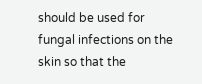should be used for fungal infections on the skin so that the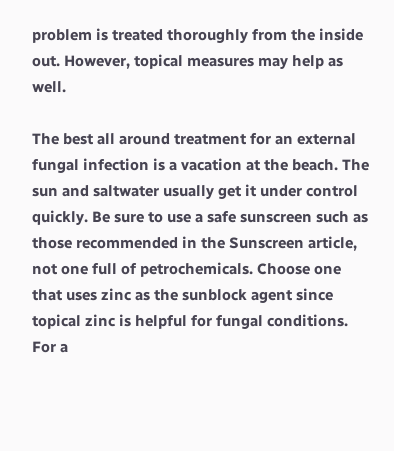problem is treated thoroughly from the inside out. However, topical measures may help as well.

The best all around treatment for an external fungal infection is a vacation at the beach. The sun and saltwater usually get it under control quickly. Be sure to use a safe sunscreen such as those recommended in the Sunscreen article, not one full of petrochemicals. Choose one that uses zinc as the sunblock agent since topical zinc is helpful for fungal conditions. For a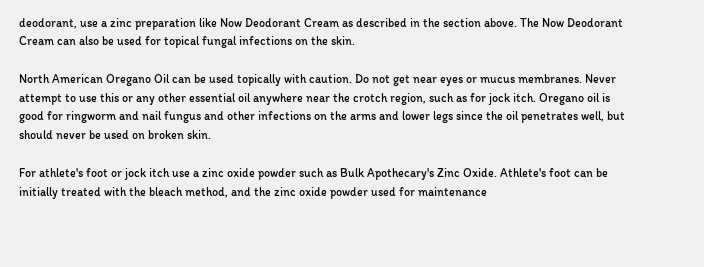deodorant, use a zinc preparation like Now Deodorant Cream as described in the section above. The Now Deodorant Cream can also be used for topical fungal infections on the skin.

North American Oregano Oil can be used topically with caution. Do not get near eyes or mucus membranes. Never attempt to use this or any other essential oil anywhere near the crotch region, such as for jock itch. Oregano oil is good for ringworm and nail fungus and other infections on the arms and lower legs since the oil penetrates well, but should never be used on broken skin.

For athlete's foot or jock itch use a zinc oxide powder such as Bulk Apothecary's Zinc Oxide. Athlete's foot can be initially treated with the bleach method, and the zinc oxide powder used for maintenance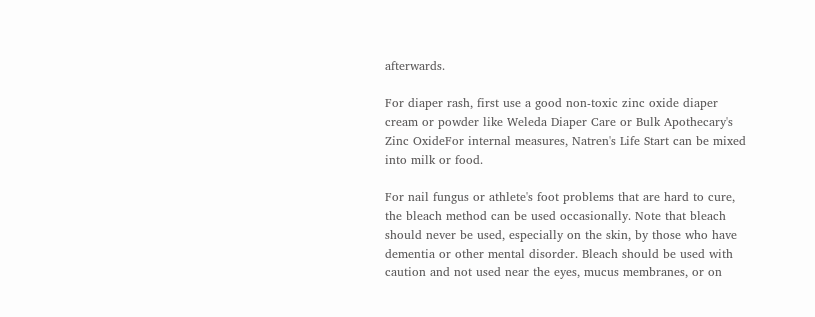afterwards.

For diaper rash, first use a good non-toxic zinc oxide diaper cream or powder like Weleda Diaper Care or Bulk Apothecary's Zinc OxideFor internal measures, Natren's Life Start can be mixed into milk or food.

For nail fungus or athlete's foot problems that are hard to cure, the bleach method can be used occasionally. Note that bleach should never be used, especially on the skin, by those who have dementia or other mental disorder. Bleach should be used with caution and not used near the eyes, mucus membranes, or on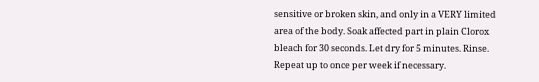sensitive or broken skin, and only in a VERY limited area of the body. Soak affected part in plain Clorox bleach for 30 seconds. Let dry for 5 minutes. Rinse. Repeat up to once per week if necessary.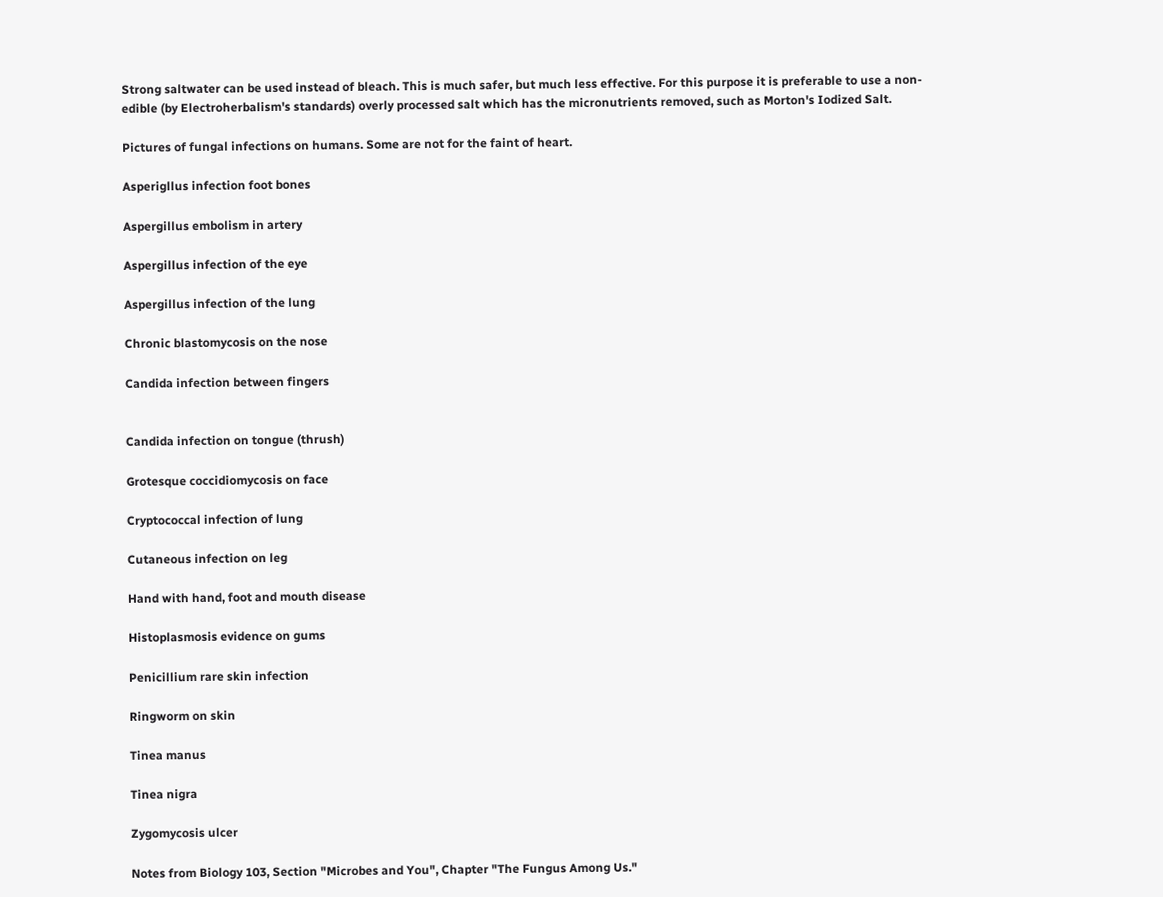Strong saltwater can be used instead of bleach. This is much safer, but much less effective. For this purpose it is preferable to use a non-edible (by Electroherbalism's standards) overly processed salt which has the micronutrients removed, such as Morton's Iodized Salt.

Pictures of fungal infections on humans. Some are not for the faint of heart.

Asperigllus infection foot bones

Aspergillus embolism in artery

Aspergillus infection of the eye

Aspergillus infection of the lung

Chronic blastomycosis on the nose

Candida infection between fingers


Candida infection on tongue (thrush)

Grotesque coccidiomycosis on face

Cryptococcal infection of lung

Cutaneous infection on leg

Hand with hand, foot and mouth disease

Histoplasmosis evidence on gums

Penicillium rare skin infection

Ringworm on skin

Tinea manus

Tinea nigra

Zygomycosis ulcer

Notes from Biology 103, Section "Microbes and You", Chapter "The Fungus Among Us."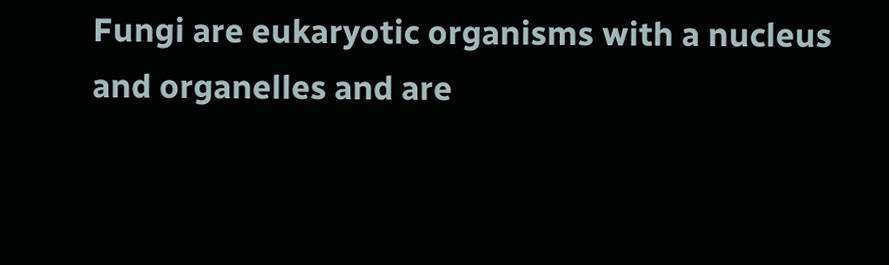Fungi are eukaryotic organisms with a nucleus and organelles and are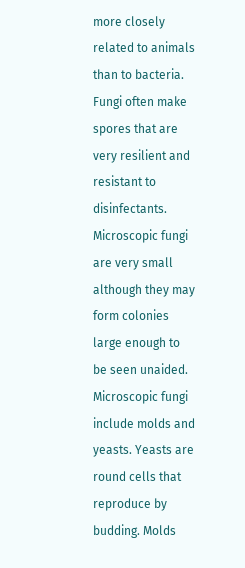more closely related to animals than to bacteria. Fungi often make spores that are very resilient and resistant to disinfectants. Microscopic fungi are very small although they may form colonies large enough to be seen unaided. Microscopic fungi include molds and yeasts. Yeasts are round cells that reproduce by budding. Molds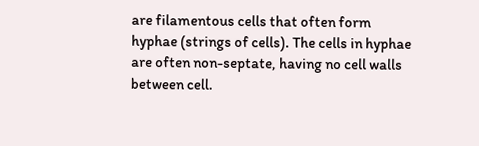are filamentous cells that often form hyphae (strings of cells). The cells in hyphae are often non-septate, having no cell walls between cell.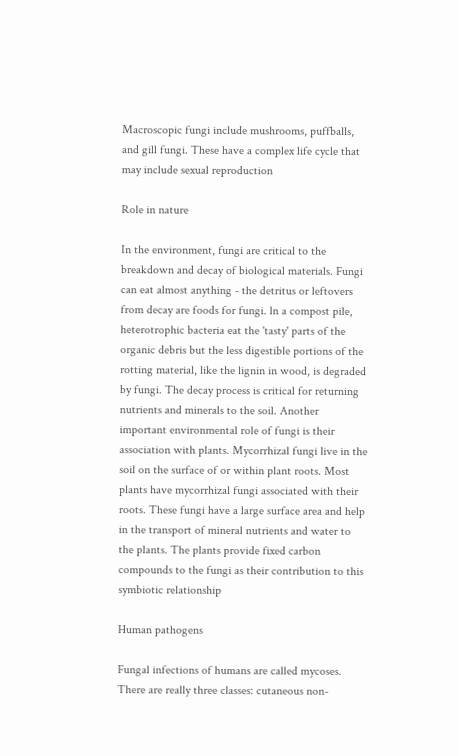Macroscopic fungi include mushrooms, puffballs, and gill fungi. These have a complex life cycle that may include sexual reproduction

Role in nature

In the environment, fungi are critical to the breakdown and decay of biological materials. Fungi can eat almost anything - the detritus or leftovers from decay are foods for fungi. ln a compost pile, heterotrophic bacteria eat the 'tasty' parts of the organic debris but the less digestible portions of the rotting material, like the lignin in wood, is degraded by fungi. The decay process is critical for returning nutrients and minerals to the soil. Another important environmental role of fungi is their association with plants. Mycorrhizal fungi live in the soil on the surface of or within plant roots. Most plants have mycorrhizal fungi associated with their roots. These fungi have a large surface area and help in the transport of mineral nutrients and water to the plants. The plants provide fixed carbon compounds to the fungi as their contribution to this symbiotic relationship

Human pathogens

Fungal infections of humans are called mycoses. There are really three classes: cutaneous non-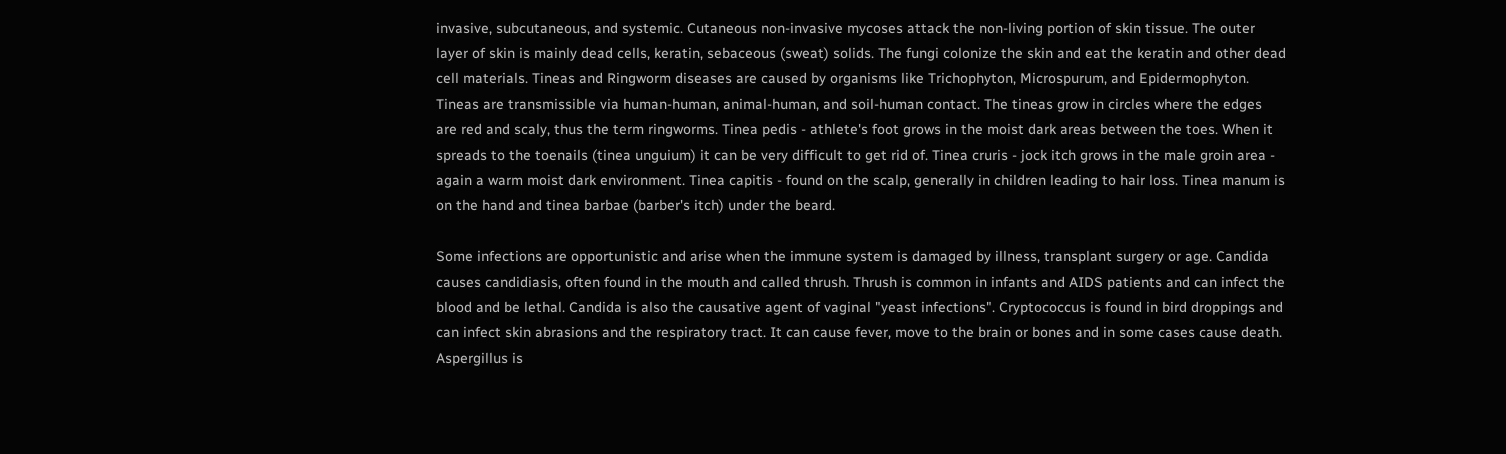invasive, subcutaneous, and systemic. Cutaneous non-invasive mycoses attack the non-living portion of skin tissue. The outer layer of skin is mainly dead cells, keratin, sebaceous (sweat) solids. The fungi colonize the skin and eat the keratin and other dead cell materials. Tineas and Ringworm diseases are caused by organisms like Trichophyton, Microspurum, and Epidermophyton. Tineas are transmissible via human-human, animal-human, and soil-human contact. The tineas grow in circles where the edges are red and scaly, thus the term ringworms. Tinea pedis - athlete's foot grows in the moist dark areas between the toes. When it spreads to the toenails (tinea unguium) it can be very difficult to get rid of. Tinea cruris - jock itch grows in the male groin area - again a warm moist dark environment. Tinea capitis - found on the scalp, generally in children leading to hair loss. Tinea manum is on the hand and tinea barbae (barber's itch) under the beard.

Some infections are opportunistic and arise when the immune system is damaged by illness, transplant surgery or age. Candida causes candidiasis, often found in the mouth and called thrush. Thrush is common in infants and AIDS patients and can infect the blood and be lethal. Candida is also the causative agent of vaginal "yeast infections". Cryptococcus is found in bird droppings and can infect skin abrasions and the respiratory tract. It can cause fever, move to the brain or bones and in some cases cause death. Aspergillus is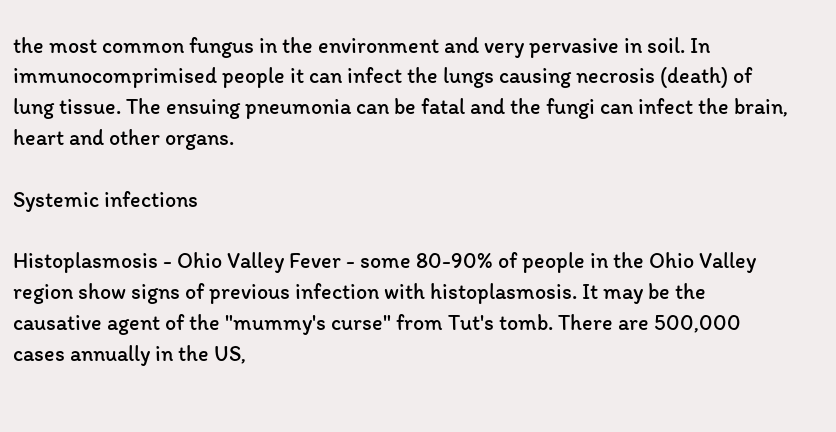the most common fungus in the environment and very pervasive in soil. In immunocomprimised people it can infect the lungs causing necrosis (death) of lung tissue. The ensuing pneumonia can be fatal and the fungi can infect the brain, heart and other organs.

Systemic infections

Histoplasmosis - Ohio Valley Fever - some 80-90% of people in the Ohio Valley region show signs of previous infection with histoplasmosis. It may be the causative agent of the "mummy's curse" from Tut's tomb. There are 500,000 cases annually in the US,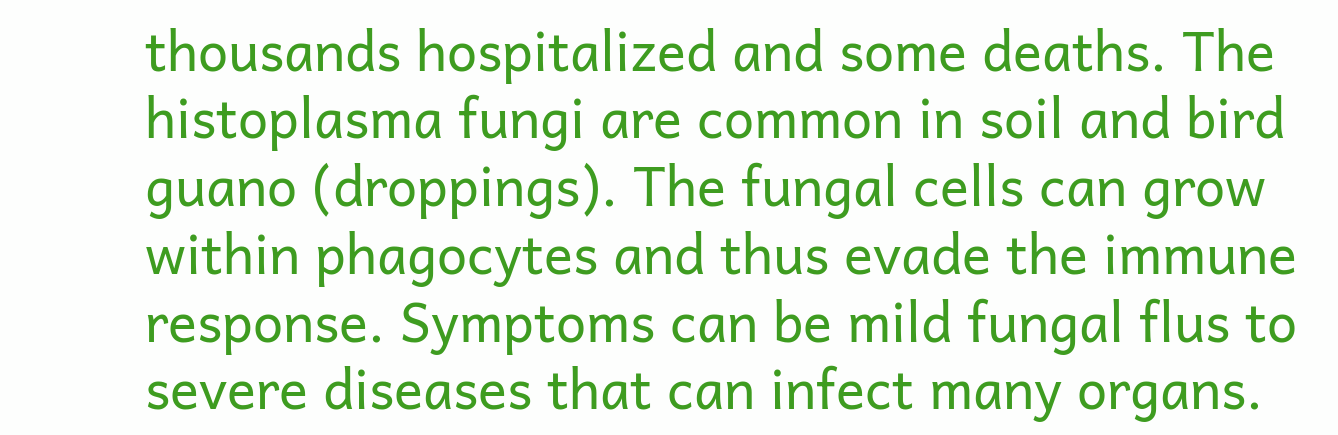thousands hospitalized and some deaths. The histoplasma fungi are common in soil and bird guano (droppings). The fungal cells can grow within phagocytes and thus evade the immune response. Symptoms can be mild fungal flus to severe diseases that can infect many organs.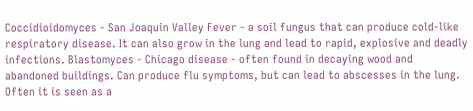Coccidioidomyces - San Joaquin Valley Fever - a soil fungus that can produce cold-like respiratory disease. It can also grow in the lung and lead to rapid, explosive and deadly infections. Blastomyces - Chicago disease - often found in decaying wood and abandoned buildings. Can produce flu symptoms, but can lead to abscesses in the lung. Often it is seen as a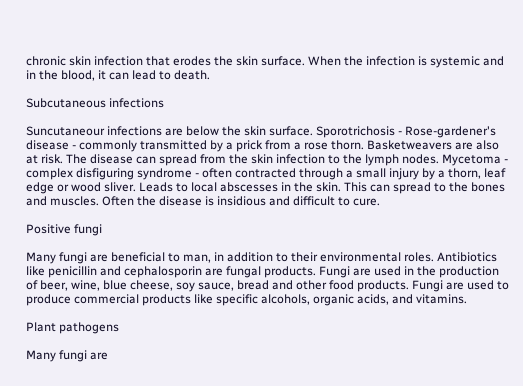chronic skin infection that erodes the skin surface. When the infection is systemic and in the blood, it can lead to death.

Subcutaneous infections

Suncutaneour infections are below the skin surface. Sporotrichosis - Rose-gardener's disease - commonly transmitted by a prick from a rose thorn. Basketweavers are also at risk. The disease can spread from the skin infection to the lymph nodes. Mycetoma - complex disfiguring syndrome - often contracted through a small injury by a thorn, leaf edge or wood sliver. Leads to local abscesses in the skin. This can spread to the bones and muscles. Often the disease is insidious and difficult to cure.

Positive fungi

Many fungi are beneficial to man, in addition to their environmental roles. Antibiotics like penicillin and cephalosporin are fungal products. Fungi are used in the production of beer, wine, blue cheese, soy sauce, bread and other food products. Fungi are used to produce commercial products like specific alcohols, organic acids, and vitamins.

Plant pathogens

Many fungi are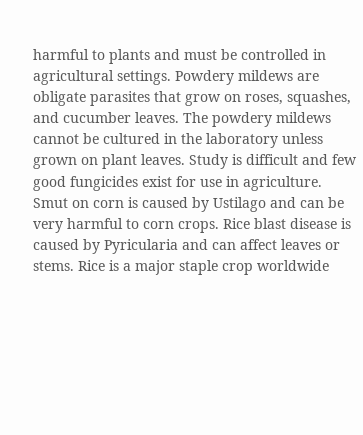harmful to plants and must be controlled in agricultural settings. Powdery mildews are obligate parasites that grow on roses, squashes, and cucumber leaves. The powdery mildews cannot be cultured in the laboratory unless grown on plant leaves. Study is difficult and few good fungicides exist for use in agriculture. Smut on corn is caused by Ustilago and can be very harmful to corn crops. Rice blast disease is caused by Pyricularia and can affect leaves or stems. Rice is a major staple crop worldwide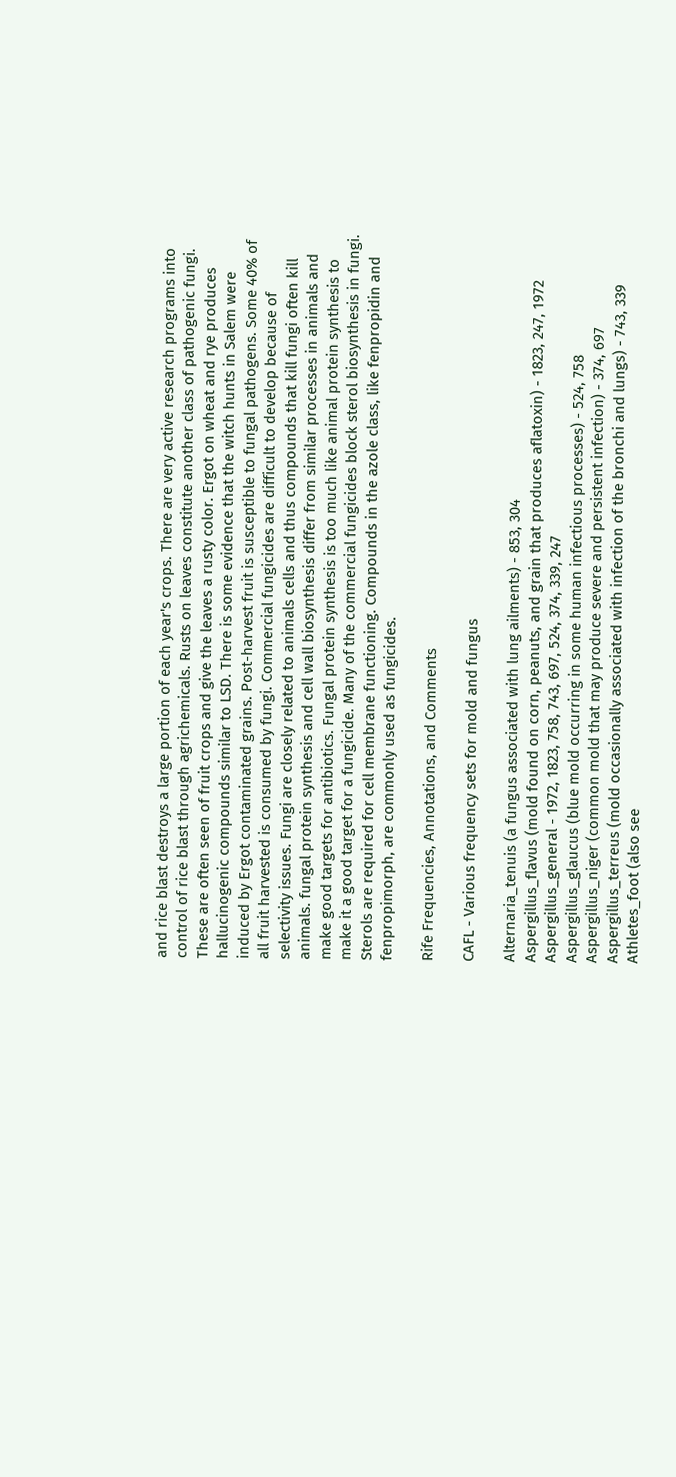and rice blast destroys a large portion of each year's crops. There are very active research programs into control of rice blast through agrichemicals. Rusts on leaves constitute another class of pathogenic fungi. These are often seen of fruit crops and give the leaves a rusty color. Ergot on wheat and rye produces hallucinogenic compounds similar to LSD. There is some evidence that the witch hunts in Salem were induced by Ergot contaminated grains. Post-harvest fruit is susceptible to fungal pathogens. Some 40% of all fruit harvested is consumed by fungi. Commercial fungicides are difficult to develop because of selectivity issues. Fungi are closely related to animals cells and thus compounds that kill fungi often kill animals. fungal protein synthesis and cell wall biosynthesis differ from similar processes in animals and make good targets for antibiotics. Fungal protein synthesis is too much like animal protein synthesis to make it a good target for a fungicide. Many of the commercial fungicides block sterol biosynthesis in fungi. Sterols are required for cell membrane functioning. Compounds in the azole class, like fenpropidin and fenpropimorph, are commonly used as fungicides.

Rife Frequencies, Annotations, and Comments

CAFL - Various frequency sets for mold and fungus

Alternaria_tenuis (a fungus associated with lung ailments) - 853, 304
Aspergillus_flavus (mold found on corn, peanuts, and grain that produces aflatoxin) - 1823, 247, 1972
Aspergillus_general - 1972, 1823, 758, 743, 697, 524, 374, 339, 247
Aspergillus_glaucus (blue mold occurring in some human infectious processes) - 524, 758
Aspergillus_niger (common mold that may produce severe and persistent infection) - 374, 697
Aspergillus_terreus (mold occasionally associated with infection of the bronchi and lungs) - 743, 339
Athletes_foot (also see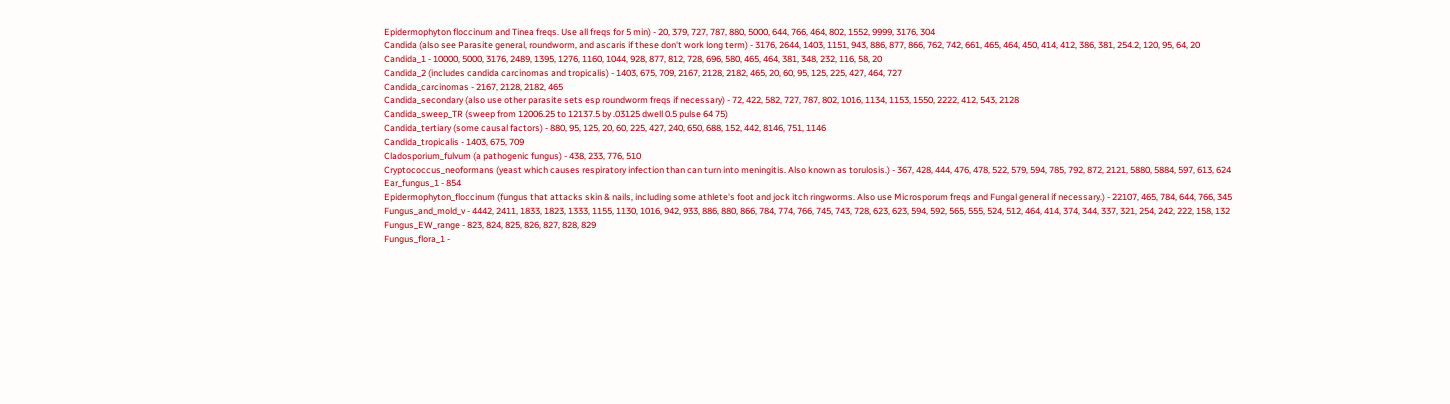Epidermophyton floccinum and Tinea freqs. Use all freqs for 5 min) - 20, 379, 727, 787, 880, 5000, 644, 766, 464, 802, 1552, 9999, 3176, 304
Candida (also see Parasite general, roundworm, and ascaris if these don't work long term) - 3176, 2644, 1403, 1151, 943, 886, 877, 866, 762, 742, 661, 465, 464, 450, 414, 412, 386, 381, 254.2, 120, 95, 64, 20
Candida_1 - 10000, 5000, 3176, 2489, 1395, 1276, 1160, 1044, 928, 877, 812, 728, 696, 580, 465, 464, 381, 348, 232, 116, 58, 20
Candida_2 (includes candida carcinomas and tropicalis) - 1403, 675, 709, 2167, 2128, 2182, 465, 20, 60, 95, 125, 225, 427, 464, 727
Candida_carcinomas - 2167, 2128, 2182, 465
Candida_secondary (also use other parasite sets esp roundworm freqs if necessary) - 72, 422, 582, 727, 787, 802, 1016, 1134, 1153, 1550, 2222, 412, 543, 2128
Candida_sweep_TR (sweep from 12006.25 to 12137.5 by .03125 dwell 0.5 pulse 64 75)
Candida_tertiary (some causal factors) - 880, 95, 125, 20, 60, 225, 427, 240, 650, 688, 152, 442, 8146, 751, 1146
Candida_tropicalis - 1403, 675, 709
Cladosporium_fulvum (a pathogenic fungus) - 438, 233, 776, 510
Cryptococcus_neoformans (yeast which causes respiratory infection than can turn into meningitis. Also known as torulosis.) - 367, 428, 444, 476, 478, 522, 579, 594, 785, 792, 872, 2121, 5880, 5884, 597, 613, 624
Ear_fungus_1 - 854
Epidermophyton_floccinum (fungus that attacks skin & nails, including some athlete's foot and jock itch ringworms. Also use Microsporum freqs and Fungal general if necessary.) - 22107, 465, 784, 644, 766, 345
Fungus_and_mold_v - 4442, 2411, 1833, 1823, 1333, 1155, 1130, 1016, 942, 933, 886, 880, 866, 784, 774, 766, 745, 743, 728, 623, 623, 594, 592, 565, 555, 524, 512, 464, 414, 374, 344, 337, 321, 254, 242, 222, 158, 132
Fungus_EW_range - 823, 824, 825, 826, 827, 828, 829
Fungus_flora_1 -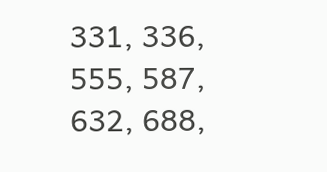331, 336, 555, 587, 632, 688,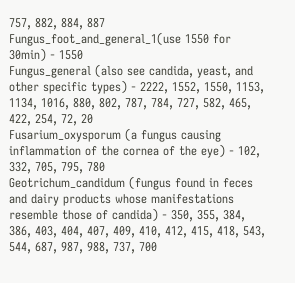757, 882, 884, 887
Fungus_foot_and_general_1(use 1550 for 30min) - 1550
Fungus_general (also see candida, yeast, and other specific types) - 2222, 1552, 1550, 1153, 1134, 1016, 880, 802, 787, 784, 727, 582, 465, 422, 254, 72, 20
Fusarium_oxysporum (a fungus causing inflammation of the cornea of the eye) - 102, 332, 705, 795, 780
Geotrichum_candidum (fungus found in feces and dairy products whose manifestations resemble those of candida) - 350, 355, 384, 386, 403, 404, 407, 409, 410, 412, 415, 418, 543, 544, 687, 987, 988, 737, 700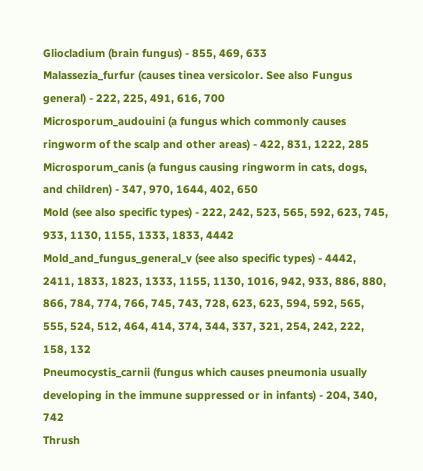Gliocladium (brain fungus) - 855, 469, 633
Malassezia_furfur (causes tinea versicolor. See also Fungus general) - 222, 225, 491, 616, 700
Microsporum_audouini (a fungus which commonly causes ringworm of the scalp and other areas) - 422, 831, 1222, 285
Microsporum_canis (a fungus causing ringworm in cats, dogs, and children) - 347, 970, 1644, 402, 650
Mold (see also specific types) - 222, 242, 523, 565, 592, 623, 745, 933, 1130, 1155, 1333, 1833, 4442
Mold_and_fungus_general_v (see also specific types) - 4442, 2411, 1833, 1823, 1333, 1155, 1130, 1016, 942, 933, 886, 880, 866, 784, 774, 766, 745, 743, 728, 623, 623, 594, 592, 565, 555, 524, 512, 464, 414, 374, 344, 337, 321, 254, 242, 222, 158, 132
Pneumocystis_carnii (fungus which causes pneumonia usually developing in the immune suppressed or in infants) - 204, 340, 742
Thrush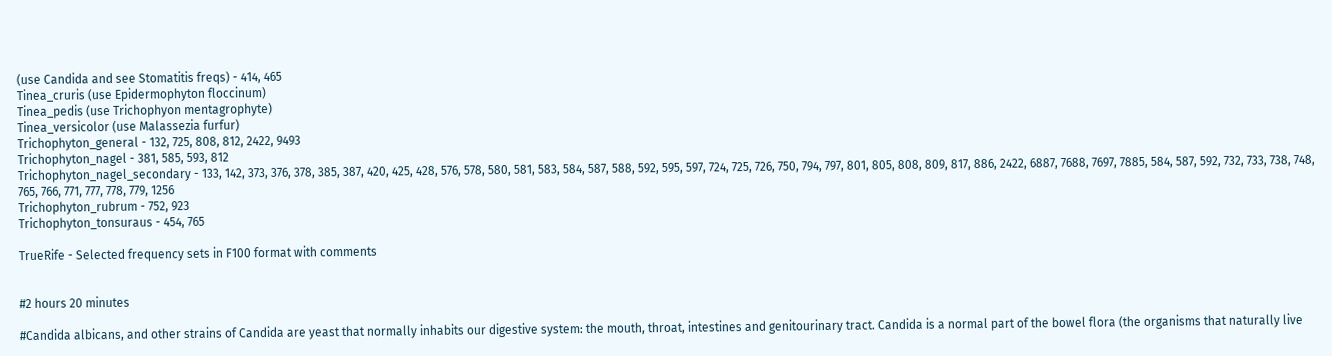(use Candida and see Stomatitis freqs) - 414, 465
Tinea_cruris (use Epidermophyton floccinum)
Tinea_pedis (use Trichophyon mentagrophyte)
Tinea_versicolor (use Malassezia furfur)
Trichophyton_general - 132, 725, 808, 812, 2422, 9493
Trichophyton_nagel - 381, 585, 593, 812
Trichophyton_nagel_secondary - 133, 142, 373, 376, 378, 385, 387, 420, 425, 428, 576, 578, 580, 581, 583, 584, 587, 588, 592, 595, 597, 724, 725, 726, 750, 794, 797, 801, 805, 808, 809, 817, 886, 2422, 6887, 7688, 7697, 7885, 584, 587, 592, 732, 733, 738, 748, 765, 766, 771, 777, 778, 779, 1256
Trichophyton_rubrum - 752, 923
Trichophyton_tonsuraus - 454, 765

TrueRife - Selected frequency sets in F100 format with comments


#2 hours 20 minutes

#Candida albicans, and other strains of Candida are yeast that normally inhabits our digestive system: the mouth, throat, intestines and genitourinary tract. Candida is a normal part of the bowel flora (the organisms that naturally live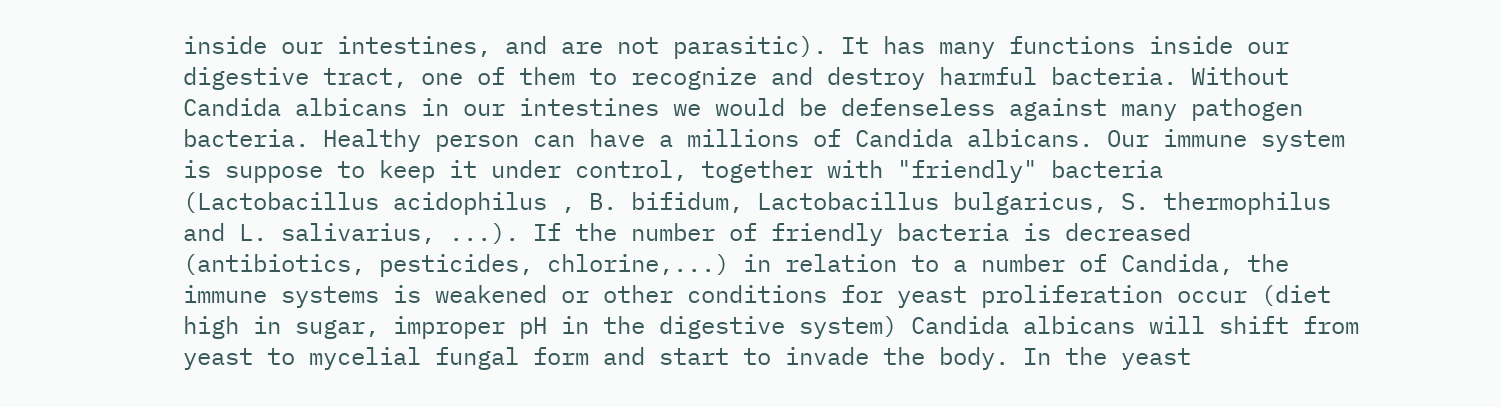inside our intestines, and are not parasitic). It has many functions inside our digestive tract, one of them to recognize and destroy harmful bacteria. Without Candida albicans in our intestines we would be defenseless against many pathogen bacteria. Healthy person can have a millions of Candida albicans. Our immune system is suppose to keep it under control, together with "friendly" bacteria (Lactobacillus acidophilus , B. bifidum, Lactobacillus bulgaricus, S. thermophilus and L. salivarius, ...). If the number of friendly bacteria is decreased (antibiotics, pesticides, chlorine,...) in relation to a number of Candida, the immune systems is weakened or other conditions for yeast proliferation occur (diet high in sugar, improper pH in the digestive system) Candida albicans will shift from yeast to mycelial fungal form and start to invade the body. In the yeast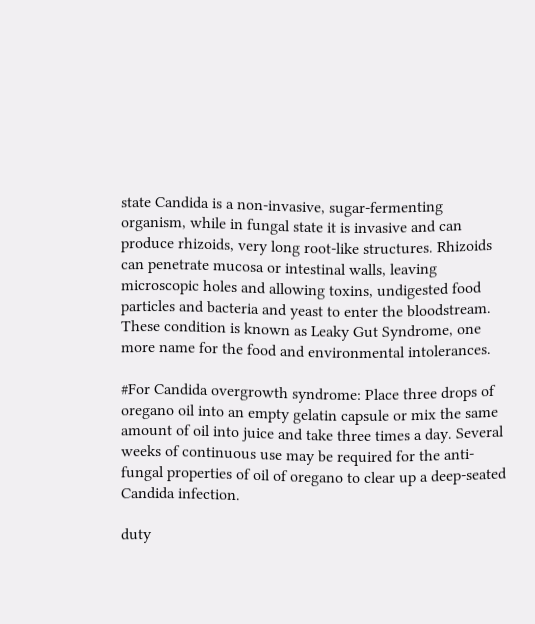state Candida is a non-invasive, sugar-fermenting organism, while in fungal state it is invasive and can produce rhizoids, very long root-like structures. Rhizoids can penetrate mucosa or intestinal walls, leaving microscopic holes and allowing toxins, undigested food particles and bacteria and yeast to enter the bloodstream. These condition is known as Leaky Gut Syndrome, one more name for the food and environmental intolerances.

#For Candida overgrowth syndrome: Place three drops of oregano oil into an empty gelatin capsule or mix the same amount of oil into juice and take three times a day. Several weeks of continuous use may be required for the anti-fungal properties of oil of oregano to clear up a deep-seated Candida infection.

duty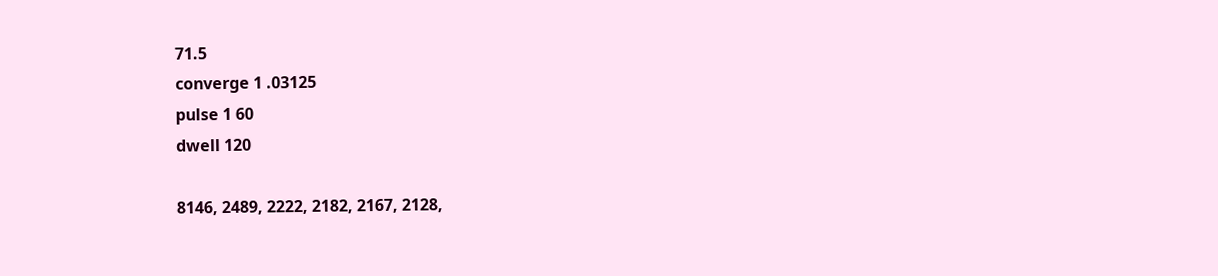71.5
converge 1 .03125
pulse 1 60
dwell 120

8146, 2489, 2222, 2182, 2167, 2128,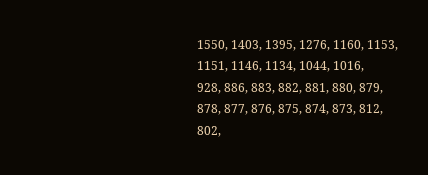1550, 1403, 1395, 1276, 1160, 1153, 1151, 1146, 1134, 1044, 1016,
928, 886, 883, 882, 881, 880, 879,
878, 877, 876, 875, 874, 873, 812, 802,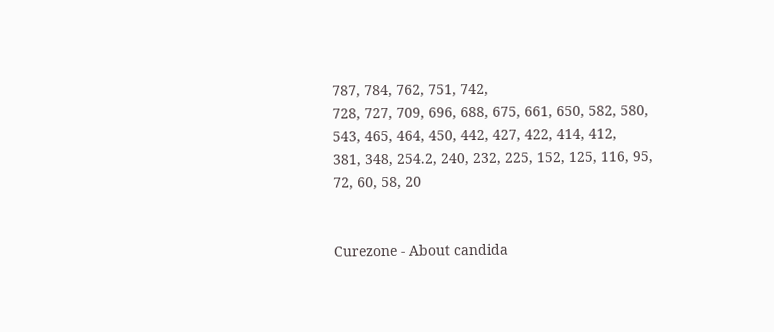787, 784, 762, 751, 742,
728, 727, 709, 696, 688, 675, 661, 650, 582, 580, 543, 465, 464, 450, 442, 427, 422, 414, 412,
381, 348, 254.2, 240, 232, 225, 152, 125, 116, 95, 72, 60, 58, 20


Curezone - About candida